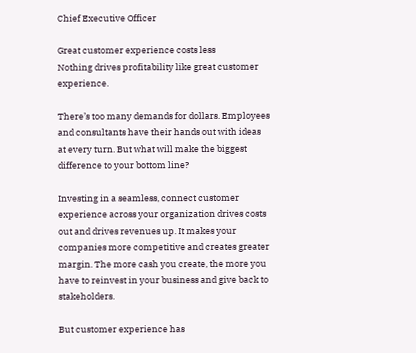Chief Executive Officer

Great customer experience costs less
Nothing drives profitability like great customer experience.

There’s too many demands for dollars. Employees and consultants have their hands out with ideas at every turn. But what will make the biggest difference to your bottom line?

Investing in a seamless, connect customer experience across your organization drives costs out and drives revenues up. It makes your companies more competitive and creates greater margin. The more cash you create, the more you have to reinvest in your business and give back to stakeholders.

But customer experience has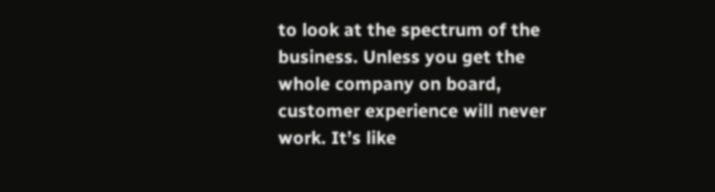to look at the spectrum of the business. Unless you get the whole company on board, customer experience will never work. It’s like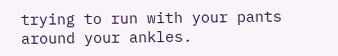trying to run with your pants around your ankles.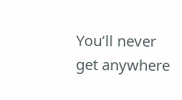You’ll never get anywhere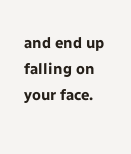and end up falling on your face.